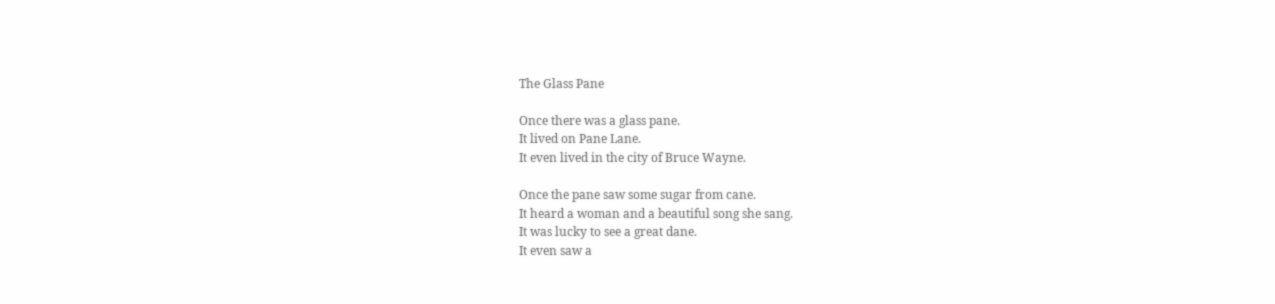The Glass Pane

Once there was a glass pane.
It lived on Pane Lane.
It even lived in the city of Bruce Wayne.

Once the pane saw some sugar from cane.
It heard a woman and a beautiful song she sang.
It was lucky to see a great dane.
It even saw a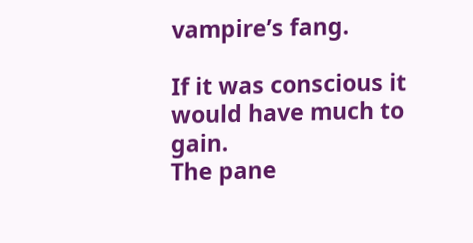vampire’s fang.

If it was conscious it would have much to gain.
The pane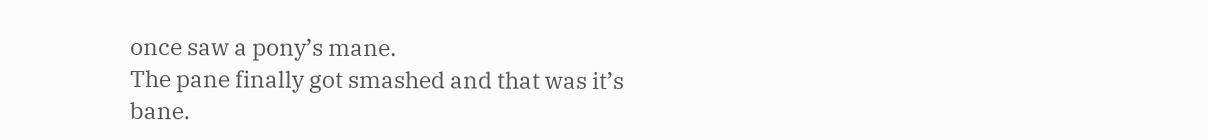once saw a pony’s mane.
The pane finally got smashed and that was it’s bane.